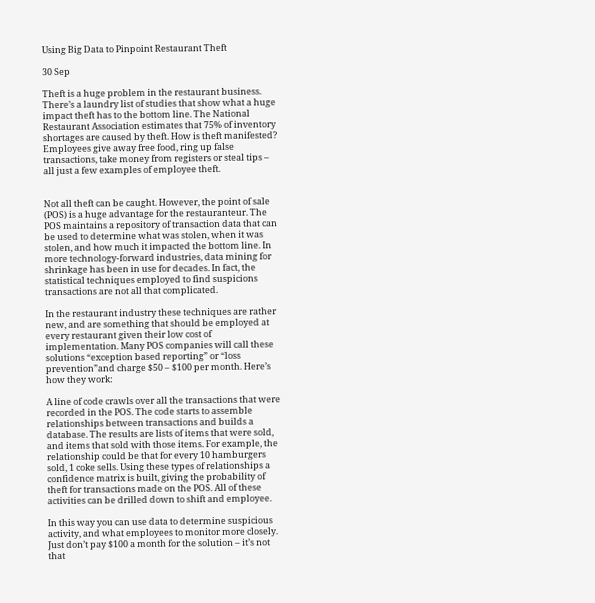Using Big Data to Pinpoint Restaurant Theft

30 Sep

Theft is a huge problem in the restaurant business. There’s a laundry list of studies that show what a huge impact theft has to the bottom line. The National Restaurant Association estimates that 75% of inventory shortages are caused by theft. How is theft manifested? Employees give away free food, ring up false transactions, take money from registers or steal tips – all just a few examples of employee theft.


Not all theft can be caught. However, the point of sale (POS) is a huge advantage for the restauranteur. The POS maintains a repository of transaction data that can be used to determine what was stolen, when it was stolen, and how much it impacted the bottom line. In more technology-forward industries, data mining for shrinkage has been in use for decades. In fact, the statistical techniques employed to find suspicions transactions are not all that complicated.

In the restaurant industry these techniques are rather new, and are something that should be employed at every restaurant given their low cost of implementation. Many POS companies will call these solutions “exception based reporting” or “loss prevention”and charge $50 – $100 per month. Here’s how they work:

A line of code crawls over all the transactions that were recorded in the POS. The code starts to assemble relationships between transactions and builds a database. The results are lists of items that were sold, and items that sold with those items. For example, the relationship could be that for every 10 hamburgers sold, 1 coke sells. Using these types of relationships a confidence matrix is built, giving the probability of theft for transactions made on the POS. All of these activities can be drilled down to shift and employee.

In this way you can use data to determine suspicious activity, and what employees to monitor more closely. Just don’t pay $100 a month for the solution – it’s not that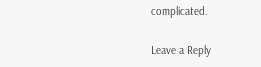complicated.

Leave a Reply